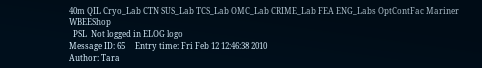40m QIL Cryo_Lab CTN SUS_Lab TCS_Lab OMC_Lab CRIME_Lab FEA ENG_Labs OptContFac Mariner WBEEShop
  PSL  Not logged in ELOG logo
Message ID: 65     Entry time: Fri Feb 12 12:46:38 2010
Author: Tara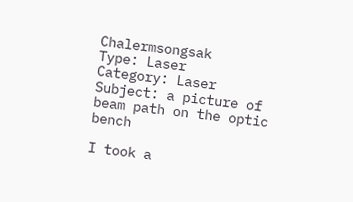Chalermsongsak
Type: Laser
Category: Laser
Subject: a picture of beam path on the optic bench

I took a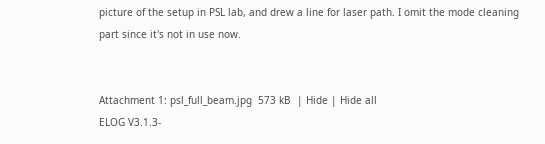picture of the setup in PSL lab, and drew a line for laser path. I omit the mode cleaning part since it's not in use now.


Attachment 1: psl_full_beam.jpg  573 kB  | Hide | Hide all
ELOG V3.1.3-